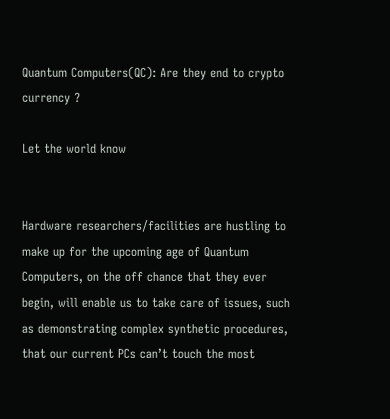Quantum Computers(QC): Are they end to crypto currency ?

Let the world know


Hardware researchers/facilities are hustling to make up for the upcoming age of Quantum Computers, on the off chance that they ever begin, will enable us to take care of issues, such as demonstrating complex synthetic procedures, that our current PCs can’t touch the most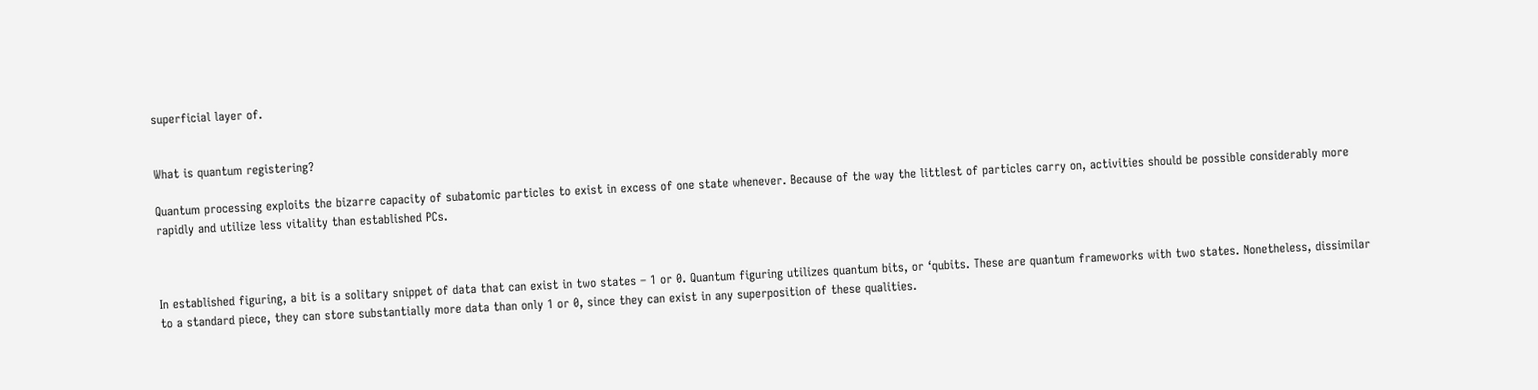superficial layer of.


What is quantum registering?

Quantum processing exploits the bizarre capacity of subatomic particles to exist in excess of one state whenever. Because of the way the littlest of particles carry on, activities should be possible considerably more rapidly and utilize less vitality than established PCs.



In established figuring, a bit is a solitary snippet of data that can exist in two states – 1 or 0. Quantum figuring utilizes quantum bits, or ‘qubits. These are quantum frameworks with two states. Nonetheless, dissimilar to a standard piece, they can store substantially more data than only 1 or 0, since they can exist in any superposition of these qualities.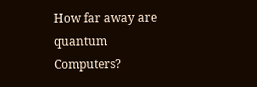How far away are quantum Computers?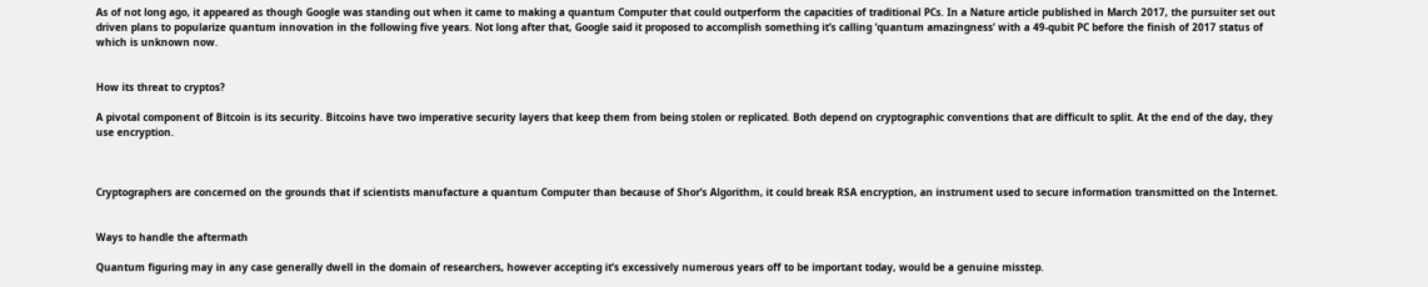As of not long ago, it appeared as though Google was standing out when it came to making a quantum Computer that could outperform the capacities of traditional PCs. In a Nature article published in March 2017, the pursuiter set out driven plans to popularize quantum innovation in the following five years. Not long after that, Google said it proposed to accomplish something it’s calling ‘quantum amazingness’ with a 49-qubit PC before the finish of 2017 status of which is unknown now.


How its threat to cryptos?

A pivotal component of Bitcoin is its security. Bitcoins have two imperative security layers that keep them from being stolen or replicated. Both depend on cryptographic conventions that are difficult to split. At the end of the day, they use encryption.



Cryptographers are concerned on the grounds that if scientists manufacture a quantum Computer than because of Shor’s Algorithm, it could break RSA encryption, an instrument used to secure information transmitted on the Internet.


Ways to handle the aftermath

Quantum figuring may in any case generally dwell in the domain of researchers, however accepting it’s excessively numerous years off to be important today, would be a genuine misstep.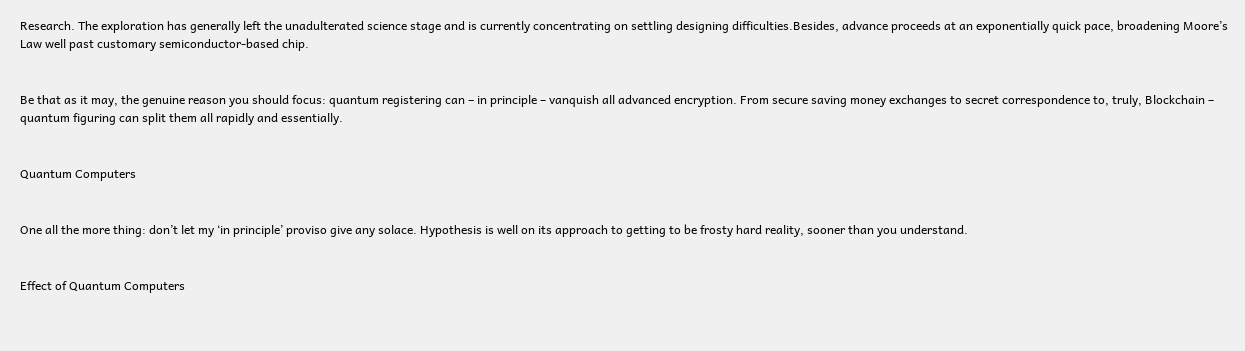Research. The exploration has generally left the unadulterated science stage and is currently concentrating on settling designing difficulties.Besides, advance proceeds at an exponentially quick pace, broadening Moore’s Law well past customary semiconductor-based chip.


Be that as it may, the genuine reason you should focus: quantum registering can – in principle – vanquish all advanced encryption. From secure saving money exchanges to secret correspondence to, truly, Blockchain – quantum figuring can split them all rapidly and essentially.


Quantum Computers


One all the more thing: don’t let my ‘in principle’ proviso give any solace. Hypothesis is well on its approach to getting to be frosty hard reality, sooner than you understand.


Effect of Quantum Computers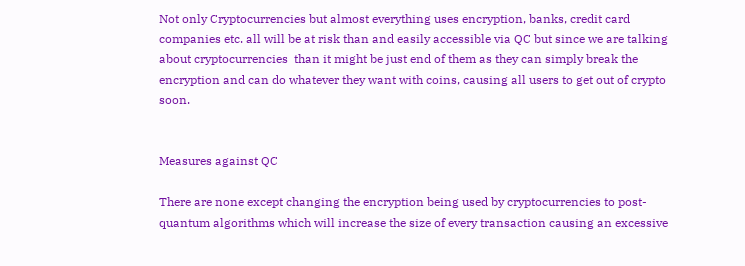Not only Cryptocurrencies but almost everything uses encryption, banks, credit card companies etc. all will be at risk than and easily accessible via QC but since we are talking about cryptocurrencies  than it might be just end of them as they can simply break the encryption and can do whatever they want with coins, causing all users to get out of crypto soon.


Measures against QC

There are none except changing the encryption being used by cryptocurrencies to post-quantum algorithms which will increase the size of every transaction causing an excessive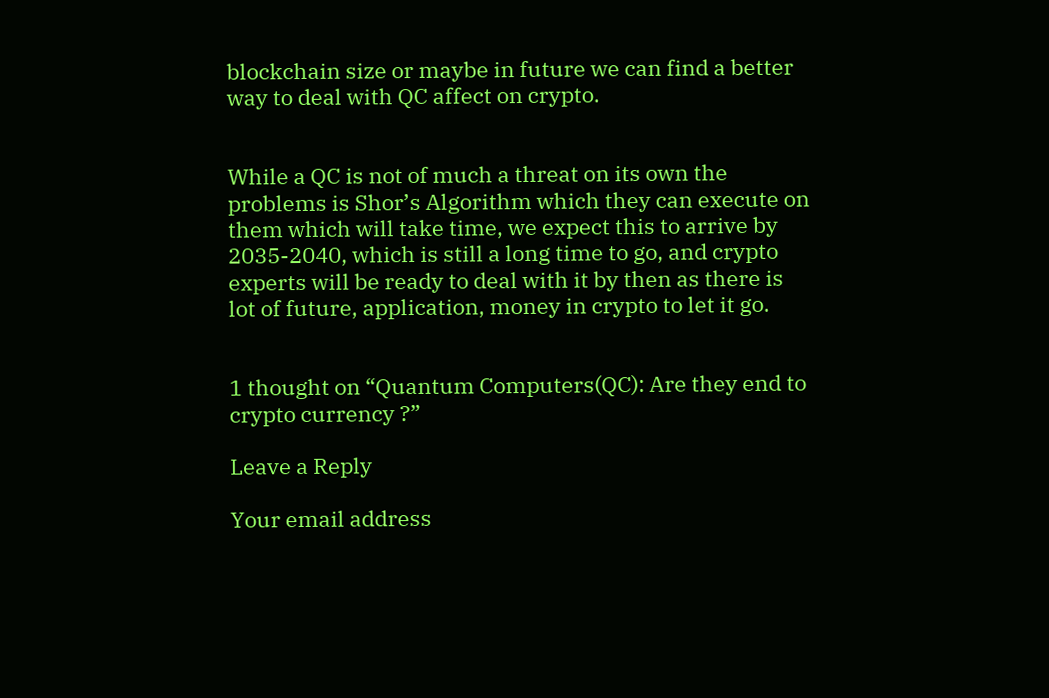blockchain size or maybe in future we can find a better way to deal with QC affect on crypto.


While a QC is not of much a threat on its own the problems is Shor’s Algorithm which they can execute on them which will take time, we expect this to arrive by 2035-2040, which is still a long time to go, and crypto experts will be ready to deal with it by then as there is lot of future, application, money in crypto to let it go.


1 thought on “Quantum Computers(QC): Are they end to crypto currency ?”

Leave a Reply

Your email address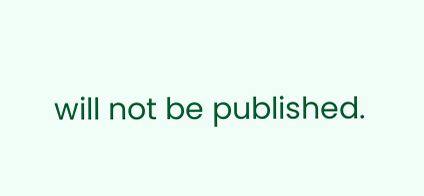will not be published.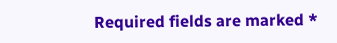Required fields are marked *